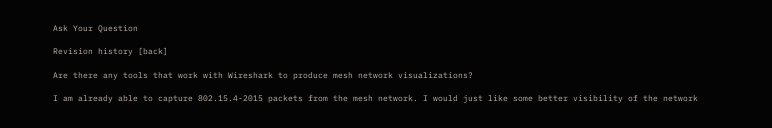Ask Your Question

Revision history [back]

Are there any tools that work with Wireshark to produce mesh network visualizations?

I am already able to capture 802.15.4-2015 packets from the mesh network. I would just like some better visibility of the network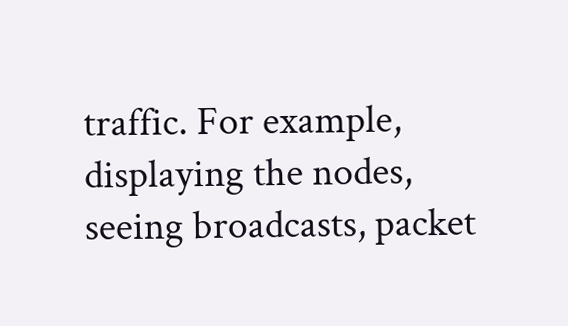traffic. For example, displaying the nodes, seeing broadcasts, packet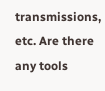transmissions, etc. Are there any tools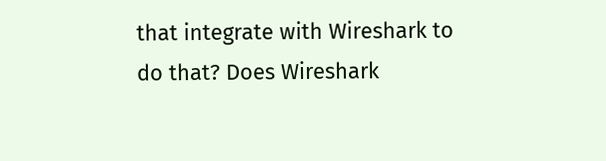that integrate with Wireshark to do that? Does Wireshark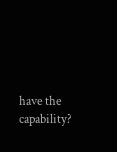have the capability?